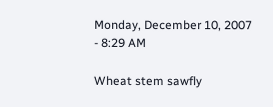Monday, December 10, 2007 - 8:29 AM

Wheat stem sawfly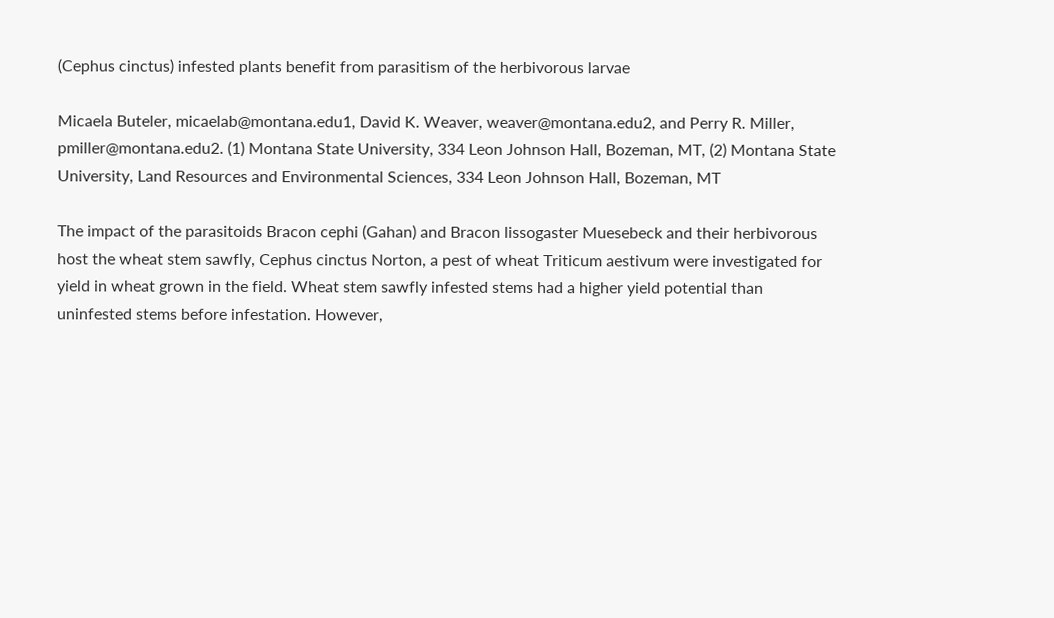(Cephus cinctus) infested plants benefit from parasitism of the herbivorous larvae

Micaela Buteler, micaelab@montana.edu1, David K. Weaver, weaver@montana.edu2, and Perry R. Miller, pmiller@montana.edu2. (1) Montana State University, 334 Leon Johnson Hall, Bozeman, MT, (2) Montana State University, Land Resources and Environmental Sciences, 334 Leon Johnson Hall, Bozeman, MT

The impact of the parasitoids Bracon cephi (Gahan) and Bracon lissogaster Muesebeck and their herbivorous host the wheat stem sawfly, Cephus cinctus Norton, a pest of wheat Triticum aestivum were investigated for yield in wheat grown in the field. Wheat stem sawfly infested stems had a higher yield potential than uninfested stems before infestation. However,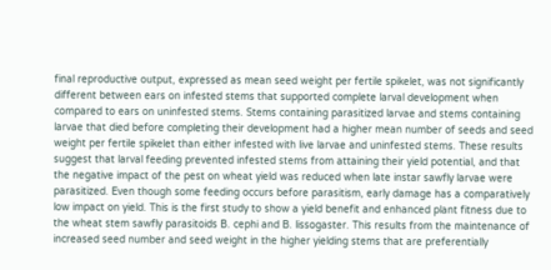final reproductive output, expressed as mean seed weight per fertile spikelet, was not significantly different between ears on infested stems that supported complete larval development when compared to ears on uninfested stems. Stems containing parasitized larvae and stems containing larvae that died before completing their development had a higher mean number of seeds and seed weight per fertile spikelet than either infested with live larvae and uninfested stems. These results suggest that larval feeding prevented infested stems from attaining their yield potential, and that the negative impact of the pest on wheat yield was reduced when late instar sawfly larvae were parasitized. Even though some feeding occurs before parasitism, early damage has a comparatively low impact on yield. This is the first study to show a yield benefit and enhanced plant fitness due to the wheat stem sawfly parasitoids B. cephi and B. lissogaster. This results from the maintenance of increased seed number and seed weight in the higher yielding stems that are preferentially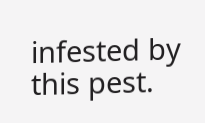infested by this pest.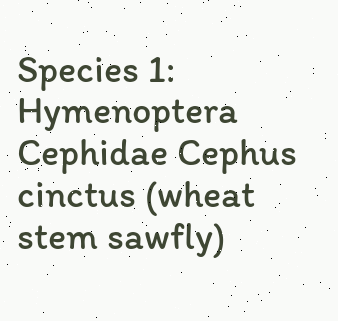Species 1: Hymenoptera Cephidae Cephus cinctus (wheat stem sawfly)